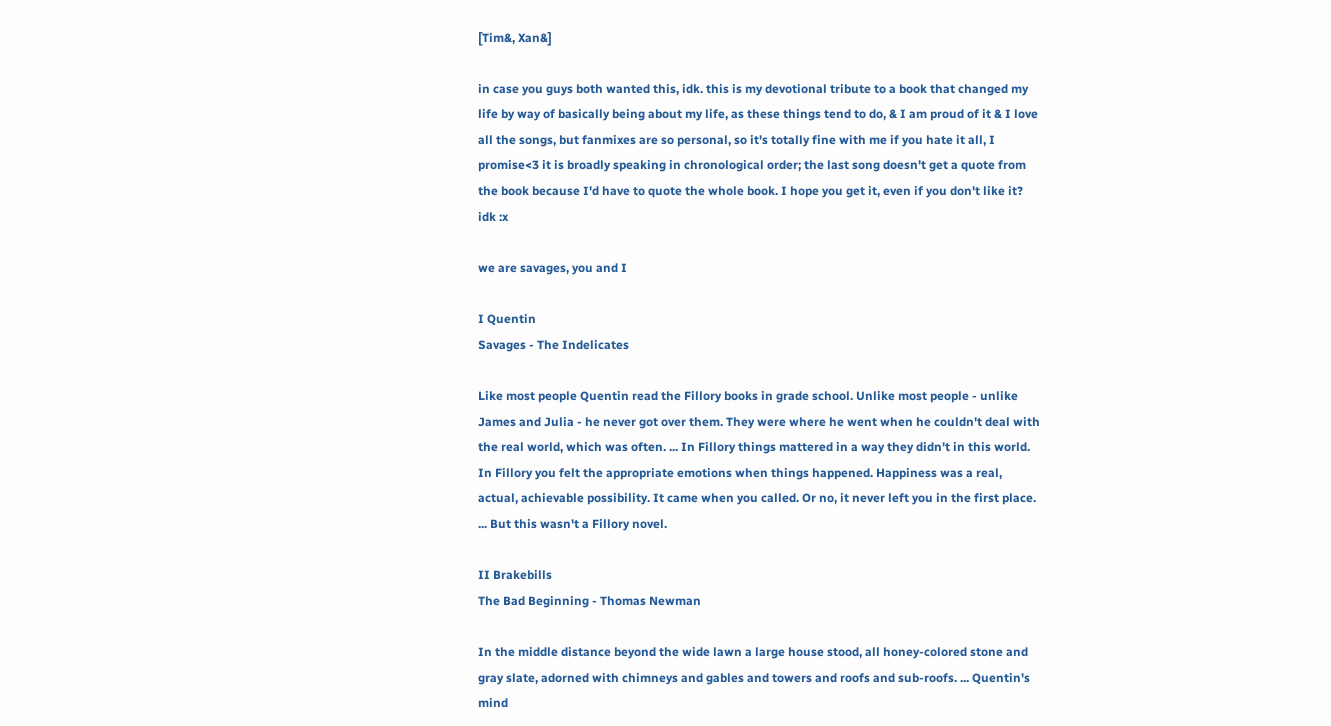[Tim&, Xan&]

in case you guys both wanted this, idk. this is my devotional tribute to a book that changed my life by way of basically being about my life, as these things tend to do, & I am proud of it & I love all the songs, but fanmixes are so personal, so it's totally fine with me if you hate it all, I promise<3 it is broadly speaking in chronological order; the last song doesn't get a quote from the book because I'd have to quote the whole book. I hope you get it, even if you don't like it? idk :x

we are savages, you and I

I Quentin
Savages - The Indelicates

Like most people Quentin read the Fillory books in grade school. Unlike most people - unlike James and Julia - he never got over them. They were where he went when he couldn't deal with the real world, which was often. ... In Fillory things mattered in a way they didn't in this world. In Fillory you felt the appropriate emotions when things happened. Happiness was a real, actual, achievable possibility. It came when you called. Or no, it never left you in the first place. ... But this wasn't a Fillory novel.

II Brakebills
The Bad Beginning - Thomas Newman

In the middle distance beyond the wide lawn a large house stood, all honey-colored stone and gray slate, adorned with chimneys and gables and towers and roofs and sub-roofs. ... Quentin's mind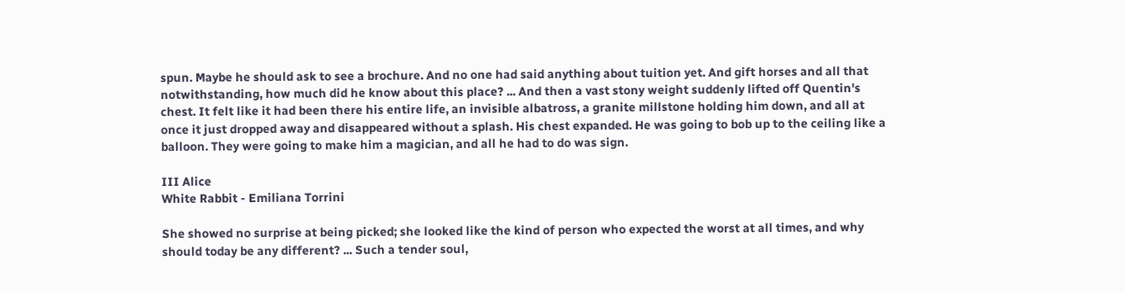spun. Maybe he should ask to see a brochure. And no one had said anything about tuition yet. And gift horses and all that notwithstanding, how much did he know about this place? ... And then a vast stony weight suddenly lifted off Quentin's chest. It felt like it had been there his entire life, an invisible albatross, a granite millstone holding him down, and all at once it just dropped away and disappeared without a splash. His chest expanded. He was going to bob up to the ceiling like a balloon. They were going to make him a magician, and all he had to do was sign.

III Alice
White Rabbit - Emiliana Torrini

She showed no surprise at being picked; she looked like the kind of person who expected the worst at all times, and why should today be any different? ... Such a tender soul,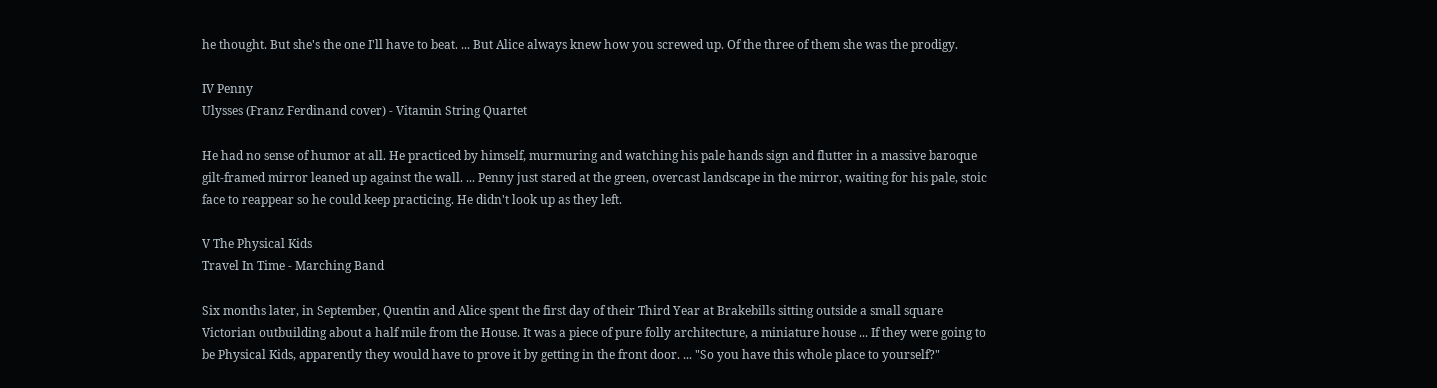he thought. But she's the one I'll have to beat. ... But Alice always knew how you screwed up. Of the three of them she was the prodigy.

IV Penny
Ulysses (Franz Ferdinand cover) - Vitamin String Quartet

He had no sense of humor at all. He practiced by himself, murmuring and watching his pale hands sign and flutter in a massive baroque gilt-framed mirror leaned up against the wall. ... Penny just stared at the green, overcast landscape in the mirror, waiting for his pale, stoic face to reappear so he could keep practicing. He didn't look up as they left.

V The Physical Kids
Travel In Time - Marching Band

Six months later, in September, Quentin and Alice spent the first day of their Third Year at Brakebills sitting outside a small square Victorian outbuilding about a half mile from the House. It was a piece of pure folly architecture, a miniature house ... If they were going to be Physical Kids, apparently they would have to prove it by getting in the front door. ... "So you have this whole place to yourself?"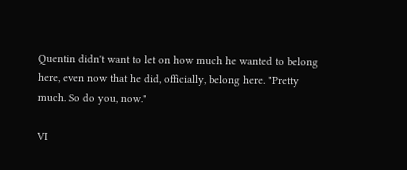Quentin didn't want to let on how much he wanted to belong here, even now that he did, officially, belong here. "Pretty much. So do you, now."

VI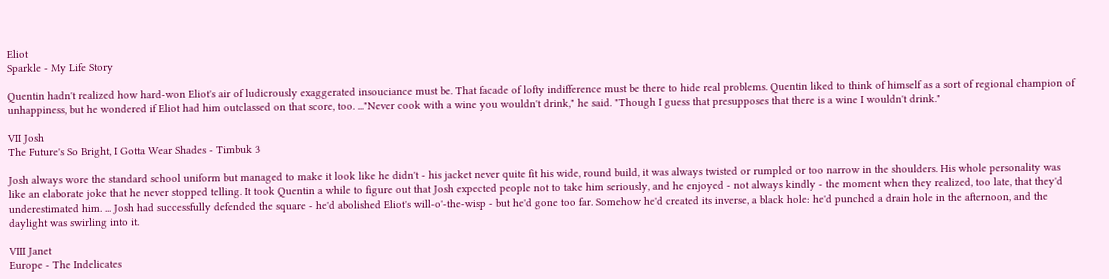Eliot
Sparkle - My Life Story

Quentin hadn't realized how hard-won Eliot's air of ludicrously exaggerated insouciance must be. That facade of lofty indifference must be there to hide real problems. Quentin liked to think of himself as a sort of regional champion of unhappiness, but he wondered if Eliot had him outclassed on that score, too. ..."Never cook with a wine you wouldn't drink," he said. "Though I guess that presupposes that there is a wine I wouldn't drink."

VII Josh
The Future's So Bright, I Gotta Wear Shades - Timbuk 3

Josh always wore the standard school uniform but managed to make it look like he didn't - his jacket never quite fit his wide, round build, it was always twisted or rumpled or too narrow in the shoulders. His whole personality was like an elaborate joke that he never stopped telling. It took Quentin a while to figure out that Josh expected people not to take him seriously, and he enjoyed - not always kindly - the moment when they realized, too late, that they'd underestimated him. ... Josh had successfully defended the square - he'd abolished Eliot's will-o'-the-wisp - but he'd gone too far. Somehow he'd created its inverse, a black hole: he'd punched a drain hole in the afternoon, and the daylight was swirling into it.

VIII Janet
Europe - The Indelicates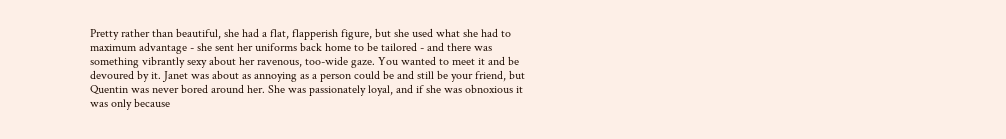Pretty rather than beautiful, she had a flat, flapperish figure, but she used what she had to maximum advantage - she sent her uniforms back home to be tailored - and there was something vibrantly sexy about her ravenous, too-wide gaze. You wanted to meet it and be devoured by it. Janet was about as annoying as a person could be and still be your friend, but Quentin was never bored around her. She was passionately loyal, and if she was obnoxious it was only because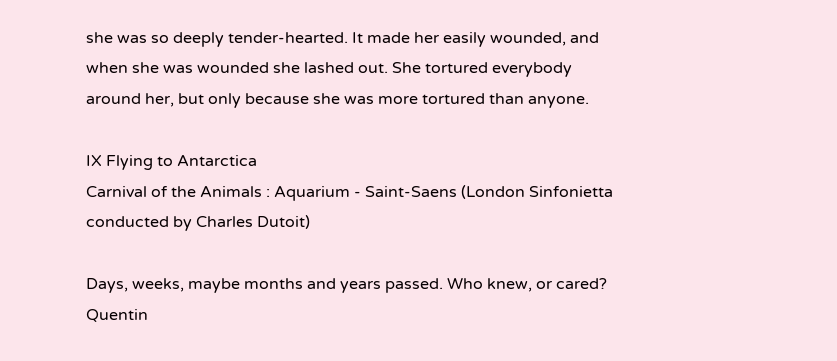she was so deeply tender-hearted. It made her easily wounded, and when she was wounded she lashed out. She tortured everybody around her, but only because she was more tortured than anyone.

IX Flying to Antarctica
Carnival of the Animals : Aquarium - Saint-Saens (London Sinfonietta conducted by Charles Dutoit)

Days, weeks, maybe months and years passed. Who knew, or cared? Quentin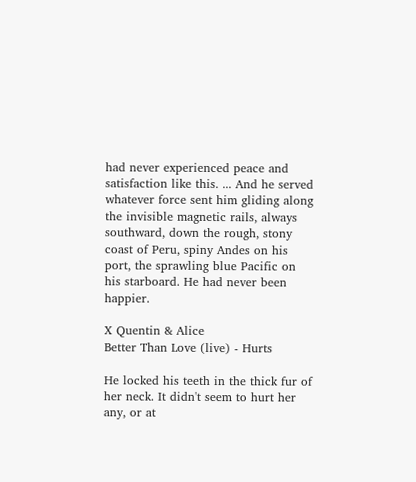had never experienced peace and satisfaction like this. ... And he served whatever force sent him gliding along the invisible magnetic rails, always southward, down the rough, stony coast of Peru, spiny Andes on his port, the sprawling blue Pacific on his starboard. He had never been happier.

X Quentin & Alice
Better Than Love (live) - Hurts

He locked his teeth in the thick fur of her neck. It didn't seem to hurt her any, or at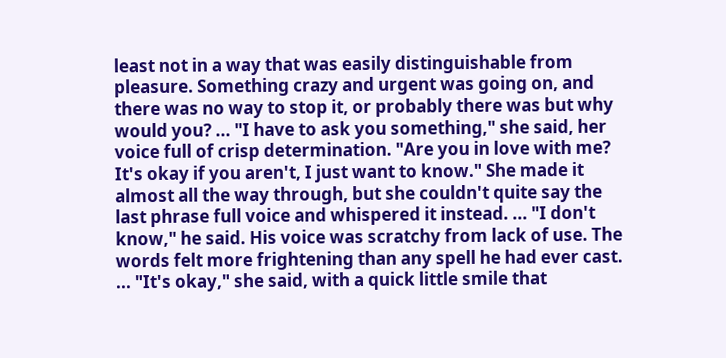least not in a way that was easily distinguishable from pleasure. Something crazy and urgent was going on, and there was no way to stop it, or probably there was but why would you? ... "I have to ask you something," she said, her voice full of crisp determination. "Are you in love with me? It's okay if you aren't, I just want to know." She made it almost all the way through, but she couldn't quite say the last phrase full voice and whispered it instead. ... "I don't know," he said. His voice was scratchy from lack of use. The words felt more frightening than any spell he had ever cast. ... "It's okay," she said, with a quick little smile that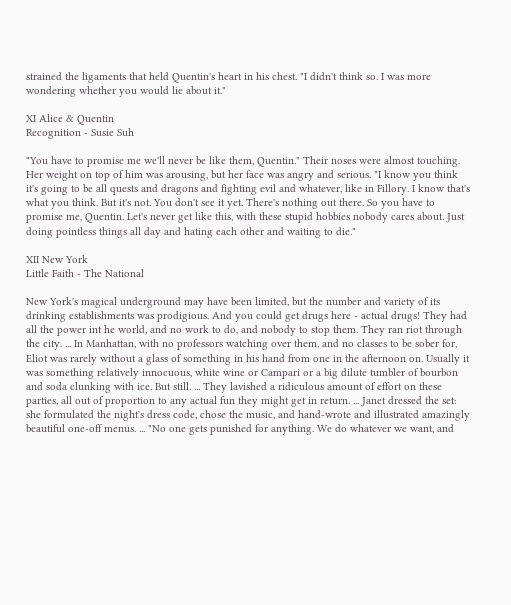strained the ligaments that held Quentin's heart in his chest. "I didn't think so. I was more wondering whether you would lie about it."

XI Alice & Quentin
Recognition - Susie Suh

"You have to promise me we'll never be like them, Quentin." Their noses were almost touching. Her weight on top of him was arousing, but her face was angry and serious. "I know you think it's going to be all quests and dragons and fighting evil and whatever, like in Fillory. I know that's what you think. But it's not. You don't see it yet. There's nothing out there. So you have to promise me, Quentin. Let's never get like this, with these stupid hobbies nobody cares about. Just doing pointless things all day and hating each other and waiting to die."

XII New York
Little Faith - The National

New York's magical underground may have been limited, but the number and variety of its drinking establishments was prodigious. And you could get drugs here - actual drugs! They had all the power int he world, and no work to do, and nobody to stop them. They ran riot through the city. ... In Manhattan, with no professors watching over them, and no classes to be sober for, Eliot was rarely without a glass of something in his hand from one in the afternoon on. Usually it was something relatively innocuous, white wine or Campari or a big dilute tumbler of bourbon and soda clunking with ice. But still. ... They lavished a ridiculous amount of effort on these parties, all out of proportion to any actual fun they might get in return. ... Janet dressed the set: she formulated the night's dress code, chose the music, and hand-wrote and illustrated amazingly beautiful one-off menus. ... "No one gets punished for anything. We do whatever we want, and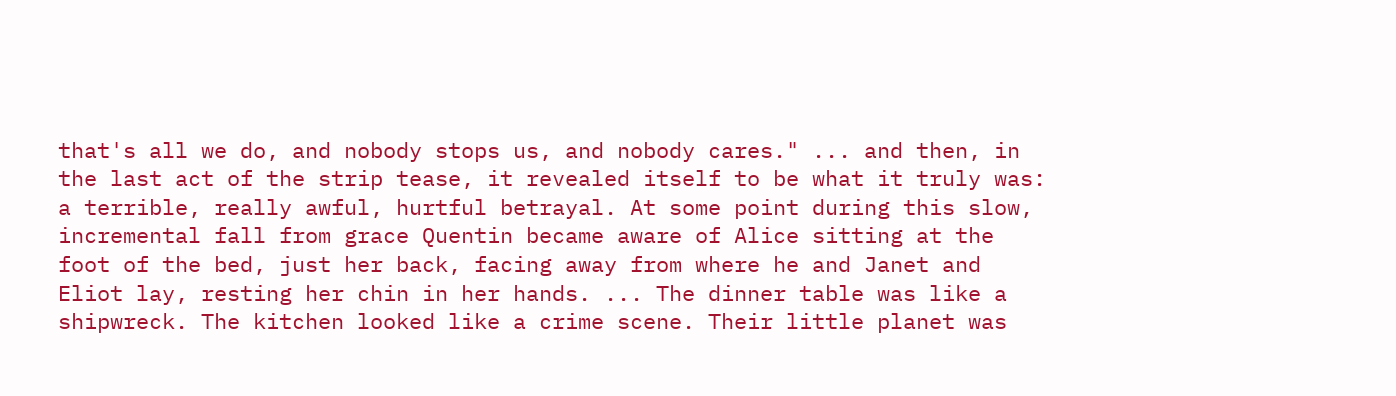that's all we do, and nobody stops us, and nobody cares." ... and then, in the last act of the strip tease, it revealed itself to be what it truly was: a terrible, really awful, hurtful betrayal. At some point during this slow, incremental fall from grace Quentin became aware of Alice sitting at the foot of the bed, just her back, facing away from where he and Janet and Eliot lay, resting her chin in her hands. ... The dinner table was like a shipwreck. The kitchen looked like a crime scene. Their little planet was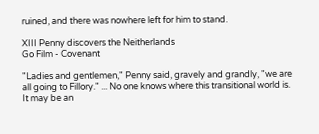ruined, and there was nowhere left for him to stand.

XIII Penny discovers the Neitherlands
Go Film - Covenant

"Ladies and gentlemen," Penny said, gravely and grandly, "we are all going to Fillory." ... No one knows where this transitional world is. It may be an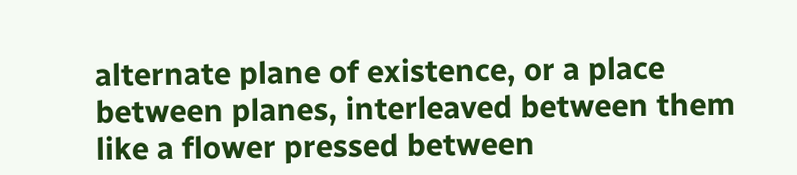alternate plane of existence, or a place between planes, interleaved between them like a flower pressed between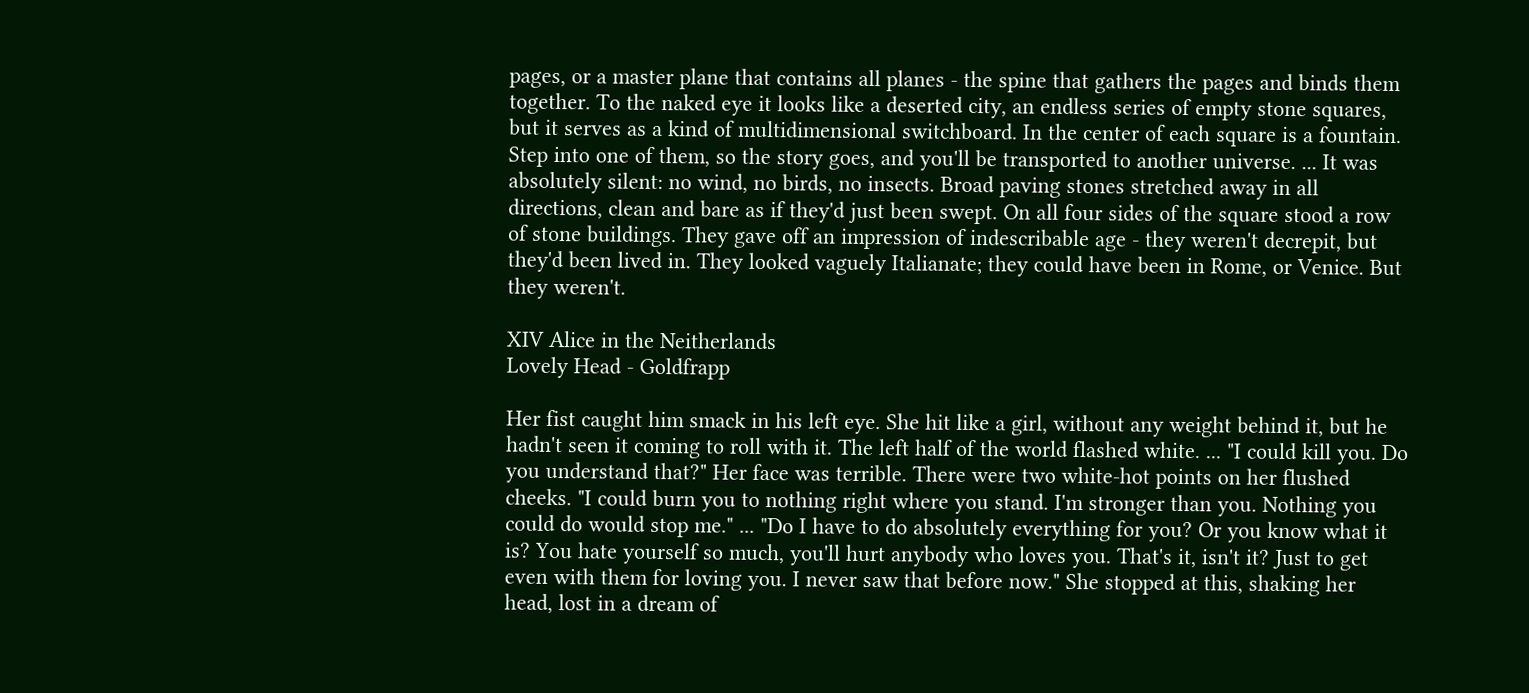pages, or a master plane that contains all planes - the spine that gathers the pages and binds them together. To the naked eye it looks like a deserted city, an endless series of empty stone squares, but it serves as a kind of multidimensional switchboard. In the center of each square is a fountain. Step into one of them, so the story goes, and you'll be transported to another universe. ... It was absolutely silent: no wind, no birds, no insects. Broad paving stones stretched away in all directions, clean and bare as if they'd just been swept. On all four sides of the square stood a row of stone buildings. They gave off an impression of indescribable age - they weren't decrepit, but they'd been lived in. They looked vaguely Italianate; they could have been in Rome, or Venice. But they weren't.

XIV Alice in the Neitherlands
Lovely Head - Goldfrapp

Her fist caught him smack in his left eye. She hit like a girl, without any weight behind it, but he hadn't seen it coming to roll with it. The left half of the world flashed white. ... "I could kill you. Do you understand that?" Her face was terrible. There were two white-hot points on her flushed cheeks. "I could burn you to nothing right where you stand. I'm stronger than you. Nothing you could do would stop me." ... "Do I have to do absolutely everything for you? Or you know what it is? You hate yourself so much, you'll hurt anybody who loves you. That's it, isn't it? Just to get even with them for loving you. I never saw that before now." She stopped at this, shaking her head, lost in a dream of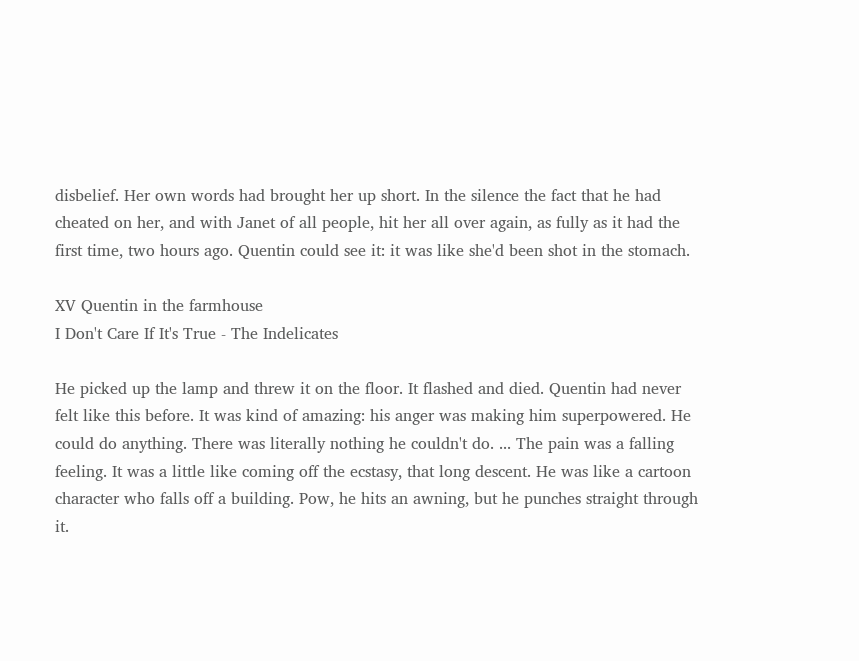disbelief. Her own words had brought her up short. In the silence the fact that he had cheated on her, and with Janet of all people, hit her all over again, as fully as it had the first time, two hours ago. Quentin could see it: it was like she'd been shot in the stomach.

XV Quentin in the farmhouse
I Don't Care If It's True - The Indelicates

He picked up the lamp and threw it on the floor. It flashed and died. Quentin had never felt like this before. It was kind of amazing: his anger was making him superpowered. He could do anything. There was literally nothing he couldn't do. ... The pain was a falling feeling. It was a little like coming off the ecstasy, that long descent. He was like a cartoon character who falls off a building. Pow, he hits an awning, but he punches straight through it.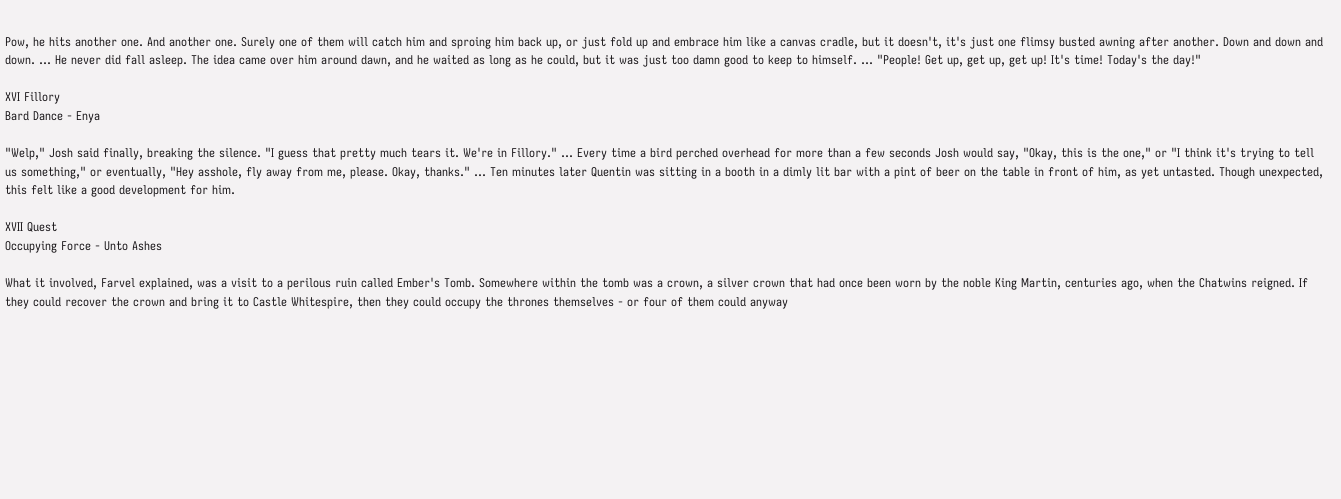Pow, he hits another one. And another one. Surely one of them will catch him and sproing him back up, or just fold up and embrace him like a canvas cradle, but it doesn't, it's just one flimsy busted awning after another. Down and down and down. ... He never did fall asleep. The idea came over him around dawn, and he waited as long as he could, but it was just too damn good to keep to himself. ... "People! Get up, get up, get up! It's time! Today's the day!"

XVI Fillory
Bard Dance - Enya

"Welp," Josh said finally, breaking the silence. "I guess that pretty much tears it. We're in Fillory." ... Every time a bird perched overhead for more than a few seconds Josh would say, "Okay, this is the one," or "I think it's trying to tell us something," or eventually, "Hey asshole, fly away from me, please. Okay, thanks." ... Ten minutes later Quentin was sitting in a booth in a dimly lit bar with a pint of beer on the table in front of him, as yet untasted. Though unexpected, this felt like a good development for him.

XVII Quest
Occupying Force - Unto Ashes

What it involved, Farvel explained, was a visit to a perilous ruin called Ember's Tomb. Somewhere within the tomb was a crown, a silver crown that had once been worn by the noble King Martin, centuries ago, when the Chatwins reigned. If they could recover the crown and bring it to Castle Whitespire, then they could occupy the thrones themselves - or four of them could anyway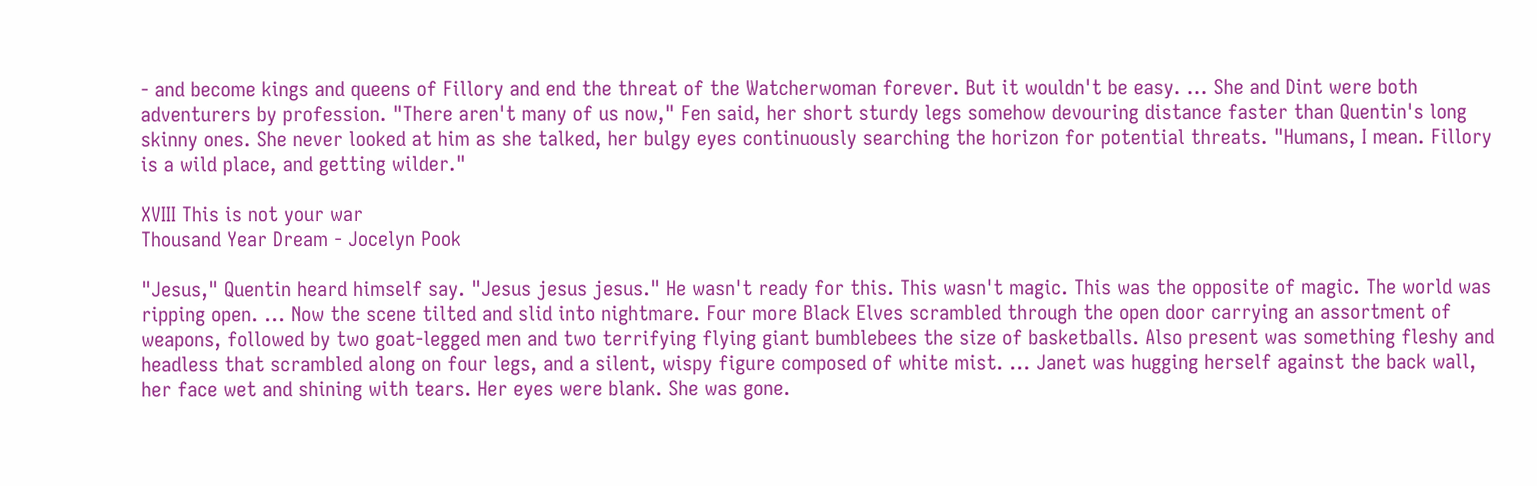- and become kings and queens of Fillory and end the threat of the Watcherwoman forever. But it wouldn't be easy. ... She and Dint were both adventurers by profession. "There aren't many of us now," Fen said, her short sturdy legs somehow devouring distance faster than Quentin's long skinny ones. She never looked at him as she talked, her bulgy eyes continuously searching the horizon for potential threats. "Humans, I mean. Fillory is a wild place, and getting wilder."

XVIII This is not your war
Thousand Year Dream - Jocelyn Pook

"Jesus," Quentin heard himself say. "Jesus jesus jesus." He wasn't ready for this. This wasn't magic. This was the opposite of magic. The world was ripping open. ... Now the scene tilted and slid into nightmare. Four more Black Elves scrambled through the open door carrying an assortment of weapons, followed by two goat-legged men and two terrifying flying giant bumblebees the size of basketballs. Also present was something fleshy and headless that scrambled along on four legs, and a silent, wispy figure composed of white mist. ... Janet was hugging herself against the back wall, her face wet and shining with tears. Her eyes were blank. She was gone.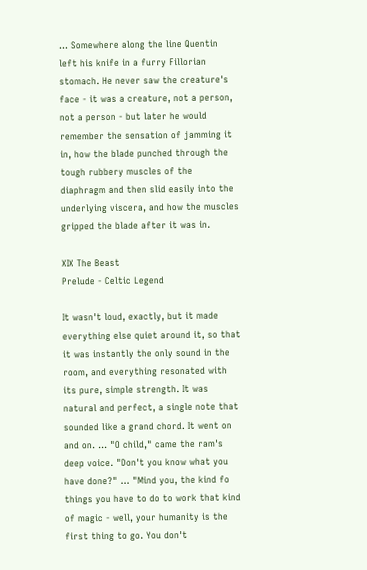... Somewhere along the line Quentin left his knife in a furry Fillorian stomach. He never saw the creature's face - it was a creature, not a person, not a person - but later he would remember the sensation of jamming it in, how the blade punched through the tough rubbery muscles of the diaphragm and then slid easily into the underlying viscera, and how the muscles gripped the blade after it was in.

XIX The Beast
Prelude - Celtic Legend

It wasn't loud, exactly, but it made everything else quiet around it, so that it was instantly the only sound in the room, and everything resonated with its pure, simple strength. It was natural and perfect, a single note that sounded like a grand chord. It went on and on. ... "O child," came the ram's deep voice. "Don't you know what you have done?" ... "Mind you, the kind fo things you have to do to work that kind of magic - well, your humanity is the first thing to go. You don't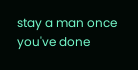stay a man once you've done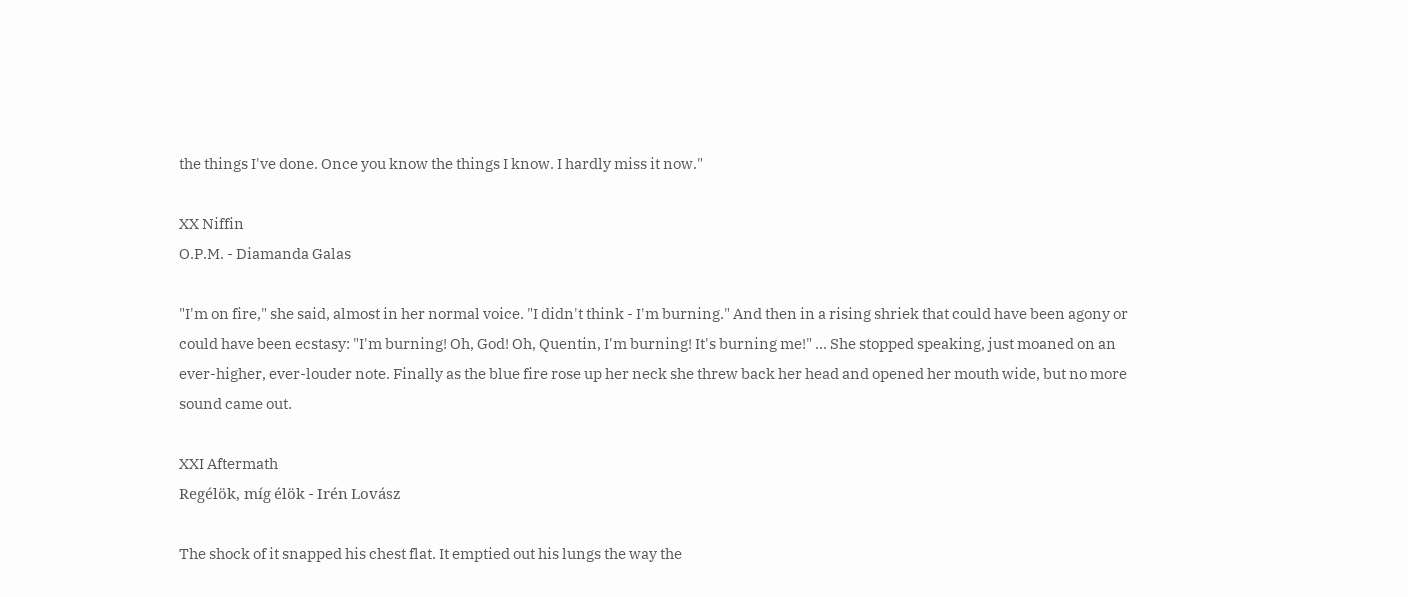the things I've done. Once you know the things I know. I hardly miss it now."

XX Niffin
O.P.M. - Diamanda Galas

"I'm on fire," she said, almost in her normal voice. "I didn't think - I'm burning." And then in a rising shriek that could have been agony or could have been ecstasy: "I'm burning! Oh, God! Oh, Quentin, I'm burning! It's burning me!" ... She stopped speaking, just moaned on an ever-higher, ever-louder note. Finally as the blue fire rose up her neck she threw back her head and opened her mouth wide, but no more sound came out.

XXI Aftermath
Regélök, míg élök - Irén Lovász

The shock of it snapped his chest flat. It emptied out his lungs the way the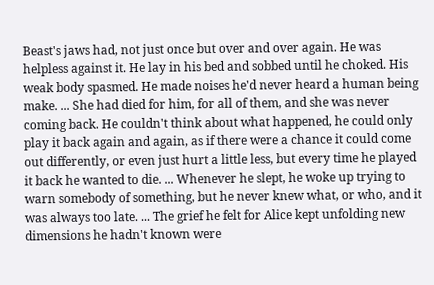Beast's jaws had, not just once but over and over again. He was helpless against it. He lay in his bed and sobbed until he choked. His weak body spasmed. He made noises he'd never heard a human being make. ... She had died for him, for all of them, and she was never coming back. He couldn't think about what happened, he could only play it back again and again, as if there were a chance it could come out differently, or even just hurt a little less, but every time he played it back he wanted to die. ... Whenever he slept, he woke up trying to warn somebody of something, but he never knew what, or who, and it was always too late. ... The grief he felt for Alice kept unfolding new dimensions he hadn't known were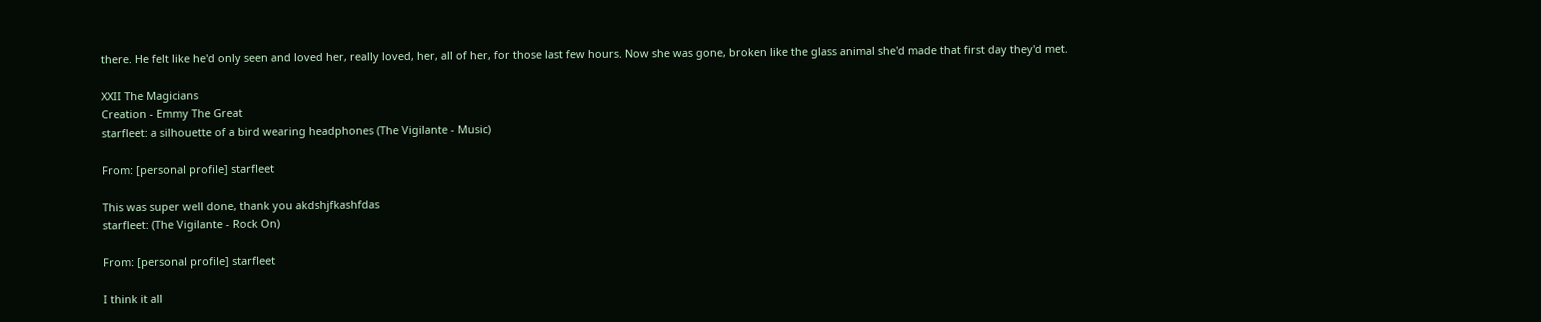there. He felt like he'd only seen and loved her, really loved, her, all of her, for those last few hours. Now she was gone, broken like the glass animal she'd made that first day they'd met.

XXII The Magicians
Creation - Emmy The Great
starfleet: a silhouette of a bird wearing headphones (The Vigilante - Music)

From: [personal profile] starfleet

This was super well done, thank you akdshjfkashfdas
starfleet: (The Vigilante - Rock On)

From: [personal profile] starfleet

I think it all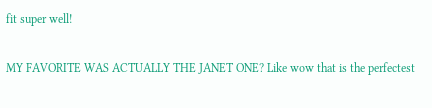fit super well!

MY FAVORITE WAS ACTUALLY THE JANET ONE? Like wow that is the perfectest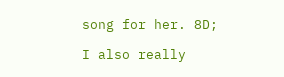song for her. 8D;

I also really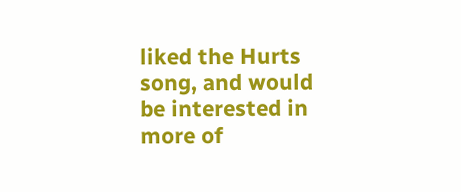liked the Hurts song, and would be interested in more of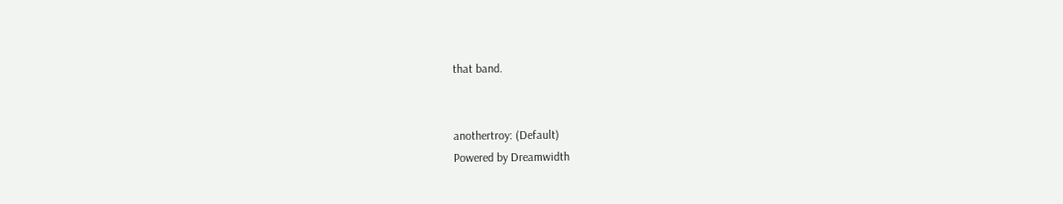that band.


anothertroy: (Default)
Powered by Dreamwidth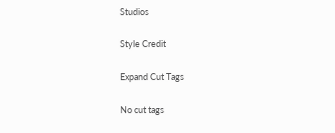Studios

Style Credit

Expand Cut Tags

No cut tags